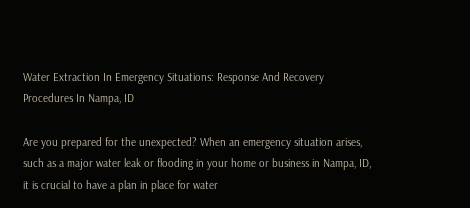Water Extraction In Emergency Situations: Response And Recovery Procedures In Nampa, ID

Are you prepared for the unexpected? When an emergency situation arises, such as a major water leak or flooding in your home or business in Nampa, ID, it is crucial to have a plan in place for water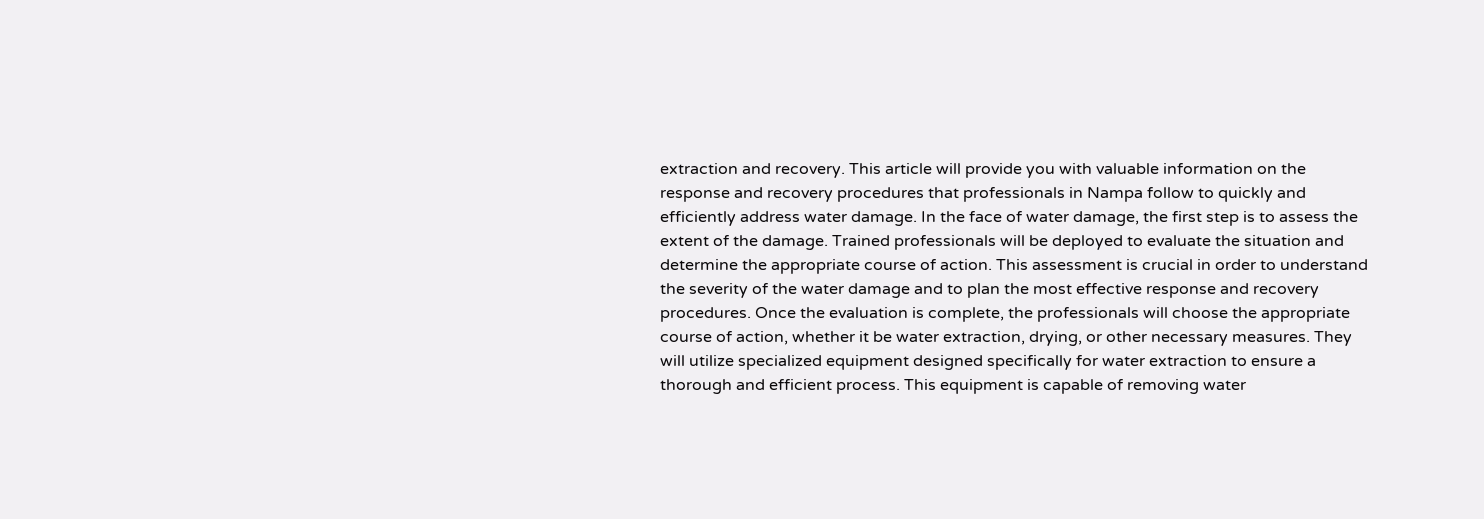extraction and recovery. This article will provide you with valuable information on the response and recovery procedures that professionals in Nampa follow to quickly and efficiently address water damage. In the face of water damage, the first step is to assess the extent of the damage. Trained professionals will be deployed to evaluate the situation and determine the appropriate course of action. This assessment is crucial in order to understand the severity of the water damage and to plan the most effective response and recovery procedures. Once the evaluation is complete, the professionals will choose the appropriate course of action, whether it be water extraction, drying, or other necessary measures. They will utilize specialized equipment designed specifically for water extraction to ensure a thorough and efficient process. This equipment is capable of removing water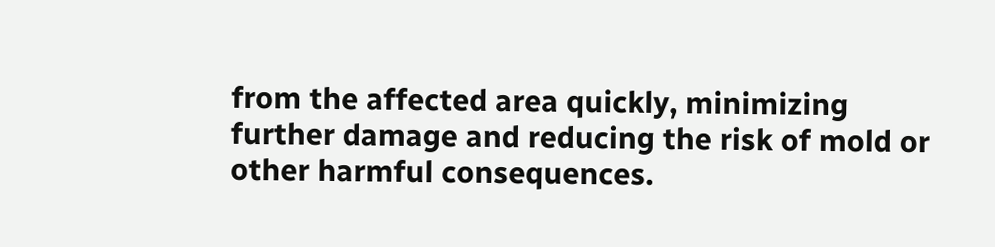from the affected area quickly, minimizing further damage and reducing the risk of mold or other harmful consequences.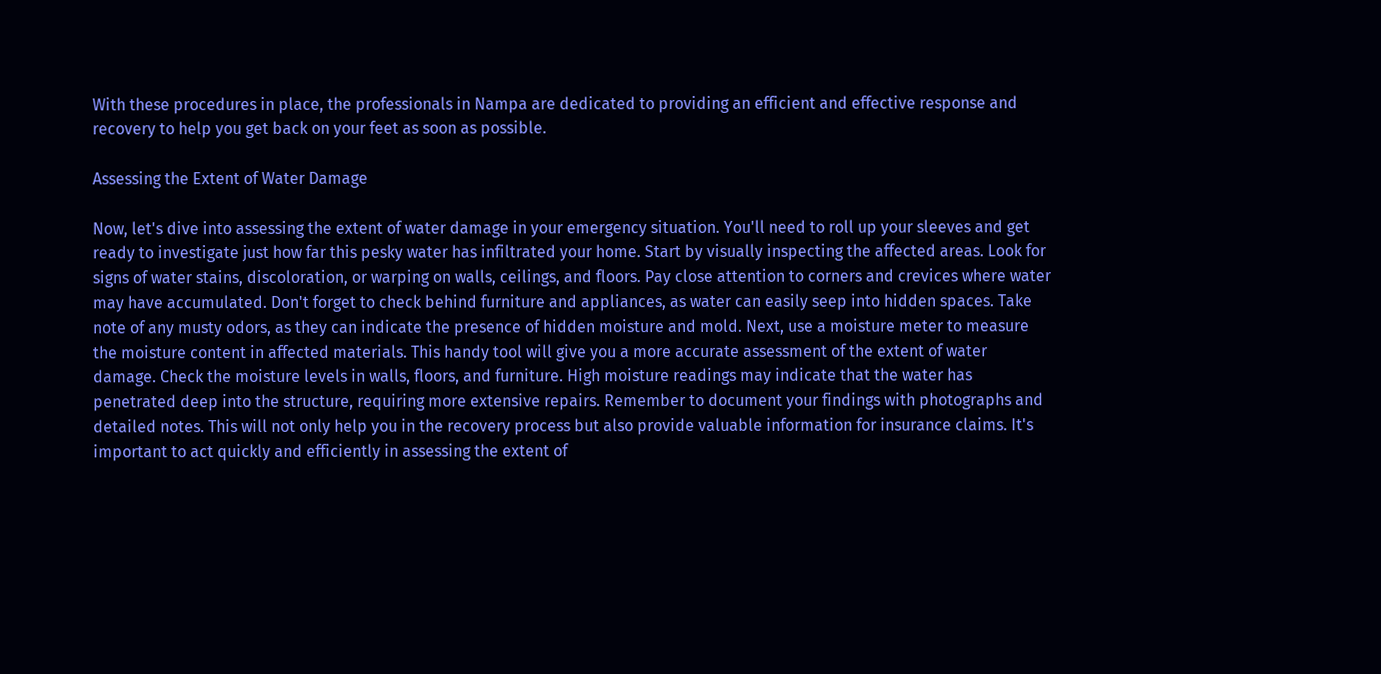With these procedures in place, the professionals in Nampa are dedicated to providing an efficient and effective response and recovery to help you get back on your feet as soon as possible.

Assessing the Extent of Water Damage

Now, let's dive into assessing the extent of water damage in your emergency situation. You'll need to roll up your sleeves and get ready to investigate just how far this pesky water has infiltrated your home. Start by visually inspecting the affected areas. Look for signs of water stains, discoloration, or warping on walls, ceilings, and floors. Pay close attention to corners and crevices where water may have accumulated. Don't forget to check behind furniture and appliances, as water can easily seep into hidden spaces. Take note of any musty odors, as they can indicate the presence of hidden moisture and mold. Next, use a moisture meter to measure the moisture content in affected materials. This handy tool will give you a more accurate assessment of the extent of water damage. Check the moisture levels in walls, floors, and furniture. High moisture readings may indicate that the water has penetrated deep into the structure, requiring more extensive repairs. Remember to document your findings with photographs and detailed notes. This will not only help you in the recovery process but also provide valuable information for insurance claims. It's important to act quickly and efficiently in assessing the extent of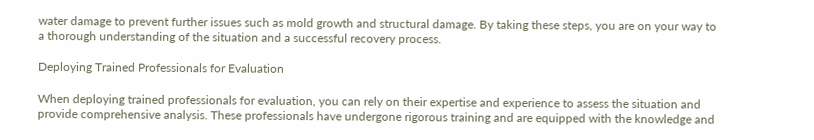water damage to prevent further issues such as mold growth and structural damage. By taking these steps, you are on your way to a thorough understanding of the situation and a successful recovery process.

Deploying Trained Professionals for Evaluation

When deploying trained professionals for evaluation, you can rely on their expertise and experience to assess the situation and provide comprehensive analysis. These professionals have undergone rigorous training and are equipped with the knowledge and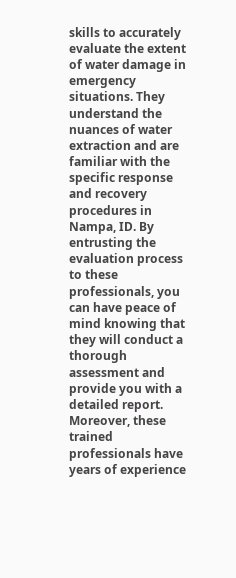skills to accurately evaluate the extent of water damage in emergency situations. They understand the nuances of water extraction and are familiar with the specific response and recovery procedures in Nampa, ID. By entrusting the evaluation process to these professionals, you can have peace of mind knowing that they will conduct a thorough assessment and provide you with a detailed report. Moreover, these trained professionals have years of experience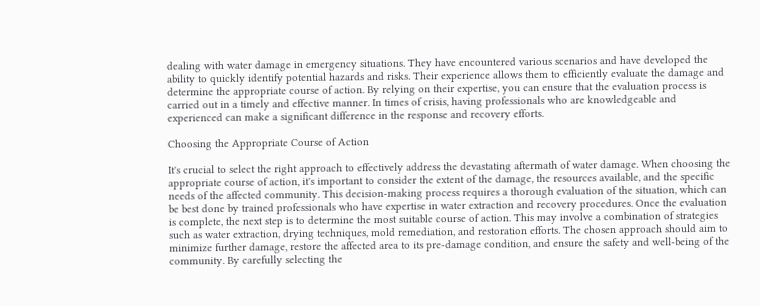dealing with water damage in emergency situations. They have encountered various scenarios and have developed the ability to quickly identify potential hazards and risks. Their experience allows them to efficiently evaluate the damage and determine the appropriate course of action. By relying on their expertise, you can ensure that the evaluation process is carried out in a timely and effective manner. In times of crisis, having professionals who are knowledgeable and experienced can make a significant difference in the response and recovery efforts.

Choosing the Appropriate Course of Action

It's crucial to select the right approach to effectively address the devastating aftermath of water damage. When choosing the appropriate course of action, it's important to consider the extent of the damage, the resources available, and the specific needs of the affected community. This decision-making process requires a thorough evaluation of the situation, which can be best done by trained professionals who have expertise in water extraction and recovery procedures. Once the evaluation is complete, the next step is to determine the most suitable course of action. This may involve a combination of strategies such as water extraction, drying techniques, mold remediation, and restoration efforts. The chosen approach should aim to minimize further damage, restore the affected area to its pre-damage condition, and ensure the safety and well-being of the community. By carefully selecting the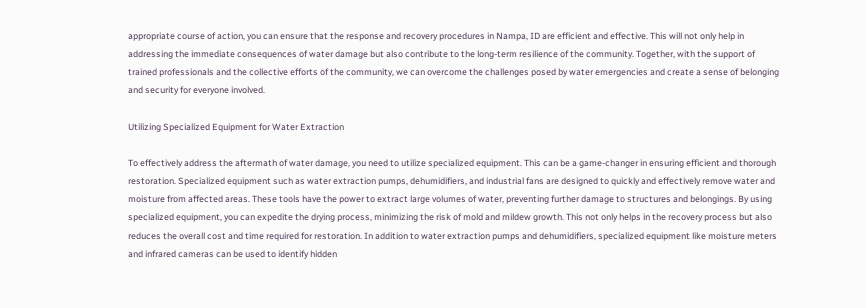appropriate course of action, you can ensure that the response and recovery procedures in Nampa, ID are efficient and effective. This will not only help in addressing the immediate consequences of water damage but also contribute to the long-term resilience of the community. Together, with the support of trained professionals and the collective efforts of the community, we can overcome the challenges posed by water emergencies and create a sense of belonging and security for everyone involved.

Utilizing Specialized Equipment for Water Extraction

To effectively address the aftermath of water damage, you need to utilize specialized equipment. This can be a game-changer in ensuring efficient and thorough restoration. Specialized equipment such as water extraction pumps, dehumidifiers, and industrial fans are designed to quickly and effectively remove water and moisture from affected areas. These tools have the power to extract large volumes of water, preventing further damage to structures and belongings. By using specialized equipment, you can expedite the drying process, minimizing the risk of mold and mildew growth. This not only helps in the recovery process but also reduces the overall cost and time required for restoration. In addition to water extraction pumps and dehumidifiers, specialized equipment like moisture meters and infrared cameras can be used to identify hidden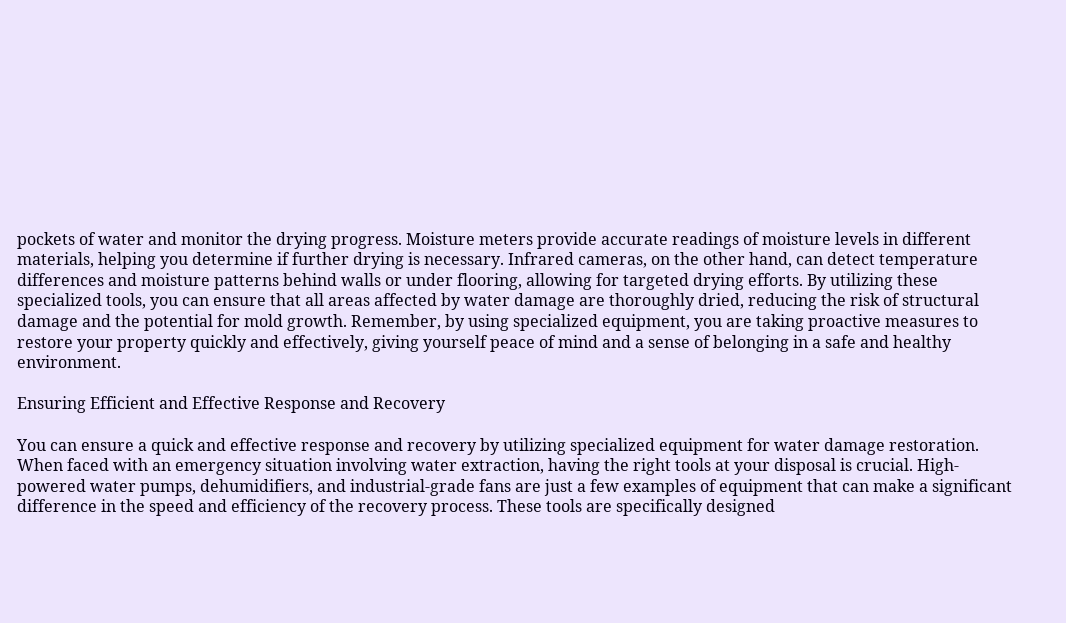pockets of water and monitor the drying progress. Moisture meters provide accurate readings of moisture levels in different materials, helping you determine if further drying is necessary. Infrared cameras, on the other hand, can detect temperature differences and moisture patterns behind walls or under flooring, allowing for targeted drying efforts. By utilizing these specialized tools, you can ensure that all areas affected by water damage are thoroughly dried, reducing the risk of structural damage and the potential for mold growth. Remember, by using specialized equipment, you are taking proactive measures to restore your property quickly and effectively, giving yourself peace of mind and a sense of belonging in a safe and healthy environment.

Ensuring Efficient and Effective Response and Recovery

You can ensure a quick and effective response and recovery by utilizing specialized equipment for water damage restoration. When faced with an emergency situation involving water extraction, having the right tools at your disposal is crucial. High-powered water pumps, dehumidifiers, and industrial-grade fans are just a few examples of equipment that can make a significant difference in the speed and efficiency of the recovery process. These tools are specifically designed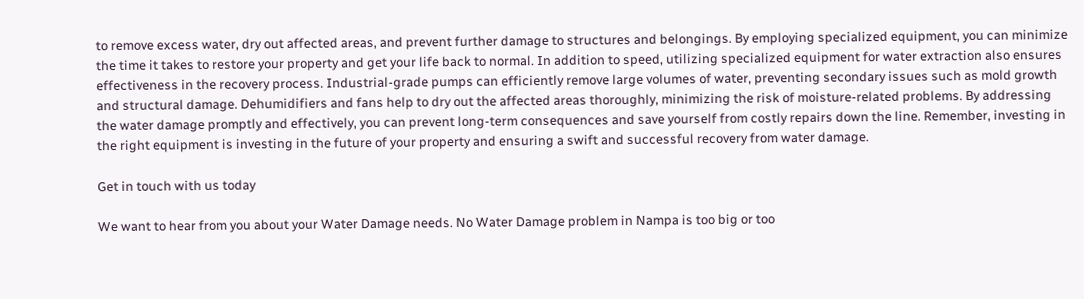to remove excess water, dry out affected areas, and prevent further damage to structures and belongings. By employing specialized equipment, you can minimize the time it takes to restore your property and get your life back to normal. In addition to speed, utilizing specialized equipment for water extraction also ensures effectiveness in the recovery process. Industrial-grade pumps can efficiently remove large volumes of water, preventing secondary issues such as mold growth and structural damage. Dehumidifiers and fans help to dry out the affected areas thoroughly, minimizing the risk of moisture-related problems. By addressing the water damage promptly and effectively, you can prevent long-term consequences and save yourself from costly repairs down the line. Remember, investing in the right equipment is investing in the future of your property and ensuring a swift and successful recovery from water damage.

Get in touch with us today

We want to hear from you about your Water Damage needs. No Water Damage problem in Nampa is too big or too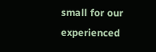small for our experienced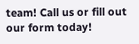team! Call us or fill out our form today!